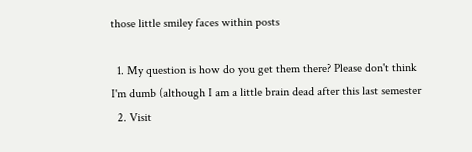those little smiley faces within posts

  1. My question is how do you get them there? Please don't think I'm dumb (although I am a little brain dead after this last semester
  2. Visit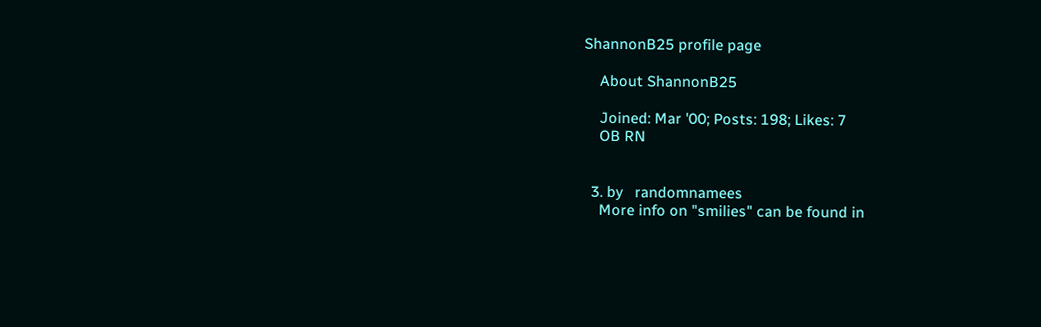ShannonB25 profile page

    About ShannonB25

    Joined: Mar '00; Posts: 198; Likes: 7
    OB RN


  3. by   randomnamees
    More info on "smilies" can be found in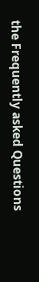the Frequently asked Questions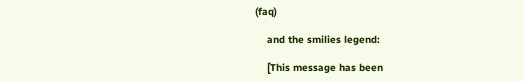(faq)

    and the smilies legend:

    [This message has been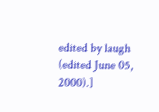edited by laugh (edited June 05, 2000).]